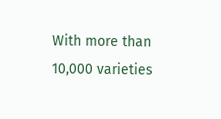With more than 10,000 varieties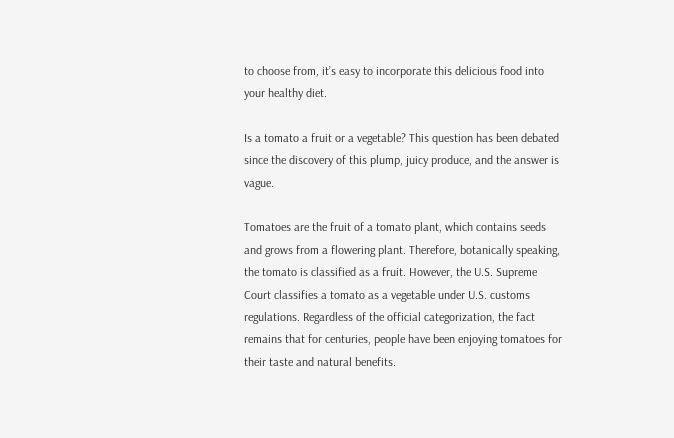to choose from, it’s easy to incorporate this delicious food into your healthy diet.

Is a tomato a fruit or a vegetable? This question has been debated since the discovery of this plump, juicy produce, and the answer is vague.

Tomatoes are the fruit of a tomato plant, which contains seeds and grows from a flowering plant. Therefore, botanically speaking, the tomato is classified as a fruit. However, the U.S. Supreme Court classifies a tomato as a vegetable under U.S. customs regulations. Regardless of the official categorization, the fact remains that for centuries, people have been enjoying tomatoes for their taste and natural benefits.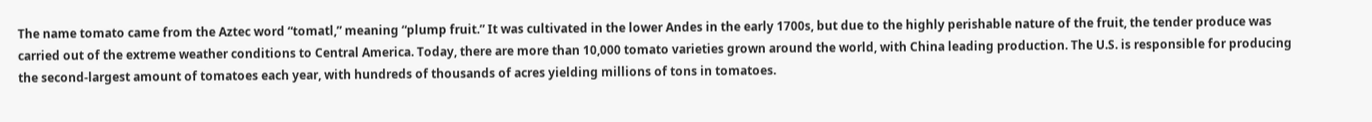The name tomato came from the Aztec word “tomatl,” meaning “plump fruit.” It was cultivated in the lower Andes in the early 1700s, but due to the highly perishable nature of the fruit, the tender produce was carried out of the extreme weather conditions to Central America. Today, there are more than 10,000 tomato varieties grown around the world, with China leading production. The U.S. is responsible for producing the second-largest amount of tomatoes each year, with hundreds of thousands of acres yielding millions of tons in tomatoes.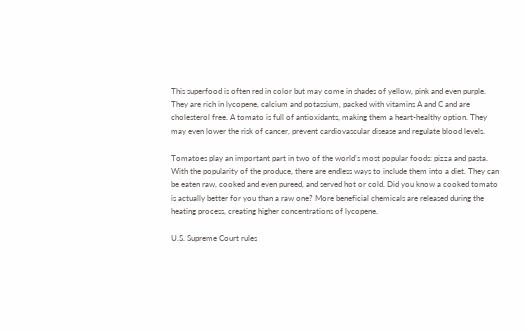This superfood is often red in color but may come in shades of yellow, pink and even purple. They are rich in lycopene, calcium and potassium, packed with vitamins A and C and are cholesterol free. A tomato is full of antioxidants, making them a heart-healthy option. They may even lower the risk of cancer, prevent cardiovascular disease and regulate blood levels.

Tomatoes play an important part in two of the world’s most popular foods: pizza and pasta. With the popularity of the produce, there are endless ways to include them into a diet. They can be eaten raw, cooked and even pureed, and served hot or cold. Did you know a cooked tomato is actually better for you than a raw one? More beneficial chemicals are released during the heating process, creating higher concentrations of lycopene.

U.S. Supreme Court rules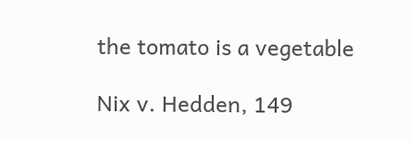the tomato is a vegetable

Nix v. Hedden, 149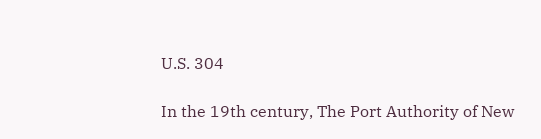U.S. 304

In the 19th century, The Port Authority of New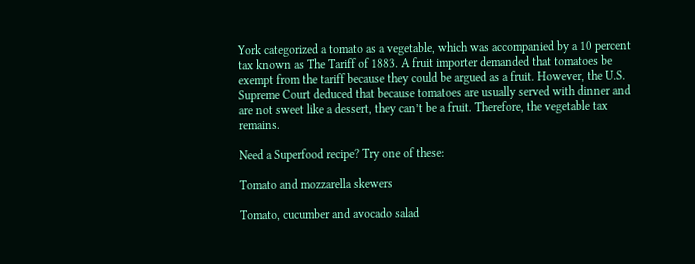York categorized a tomato as a vegetable, which was accompanied by a 10 percent tax known as The Tariff of 1883. A fruit importer demanded that tomatoes be exempt from the tariff because they could be argued as a fruit. However, the U.S. Supreme Court deduced that because tomatoes are usually served with dinner and are not sweet like a dessert, they can’t be a fruit. Therefore, the vegetable tax remains.

Need a Superfood recipe? Try one of these:

Tomato and mozzarella skewers

Tomato, cucumber and avocado salad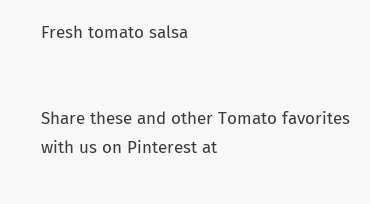Fresh tomato salsa


Share these and other Tomato favorites with us on Pinterest at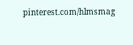pinterest.com/hlmsmag